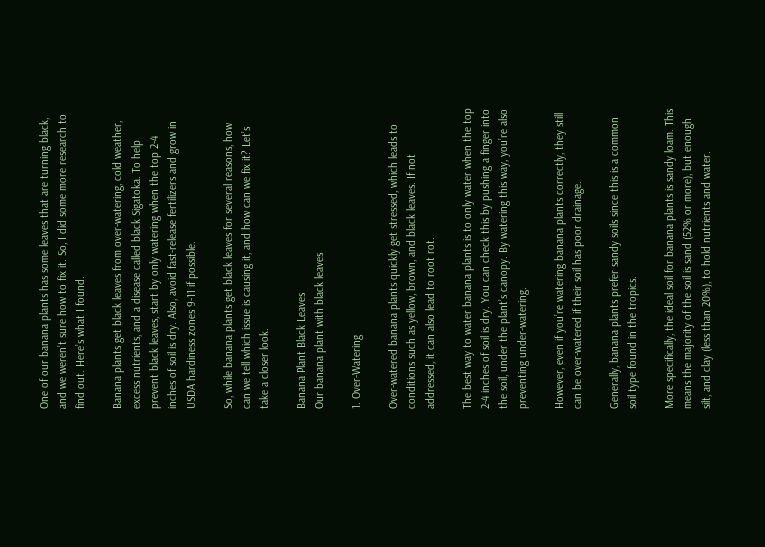One of our banana plants has some leaves that are turning black, and we weren’t sure how to fix it. So, I did some more research to find out. Here’s what I found.

Banana plants get black leaves from over-watering, cold weather, excess nutrients, and a disease called black Sigatoka. To help prevent black leaves, start by only watering when the top 2-4 inches of soil is dry. Also, avoid fast-release fertilizers and grow in USDA hardiness zones 9-11 if possible.

So, while banana plants get black leaves for several reasons, how can we tell which issue is causing it, and how can we fix it? Let’s take a closer look.

Banana Plant Black Leaves
Our banana plant with black leaves

1. Over-Watering

Over-watered banana plants quickly get stressed, which leads to conditions such as yellow, brown, and black leaves. If not addressed, it can also lead to root rot.

The best way to water banana plants is to only water when the top 2-4 inches of soil is dry. You can check this by pushing a finger into the soil, under the plant’s canopy. By watering this way, you’re also preventing under-watering.

However, even if you’re watering banana plants correctly, they still can be over-watered if their soil has poor drainage.

Generally, banana plants prefer sandy soils since this is a common soil type found in the tropics.

More specifically, the ideal soil for banana plants is sandy loam. This means the majority of the soil is sand (52% or more), but enough silt, and clay (less than 20%), to hold nutrients and water.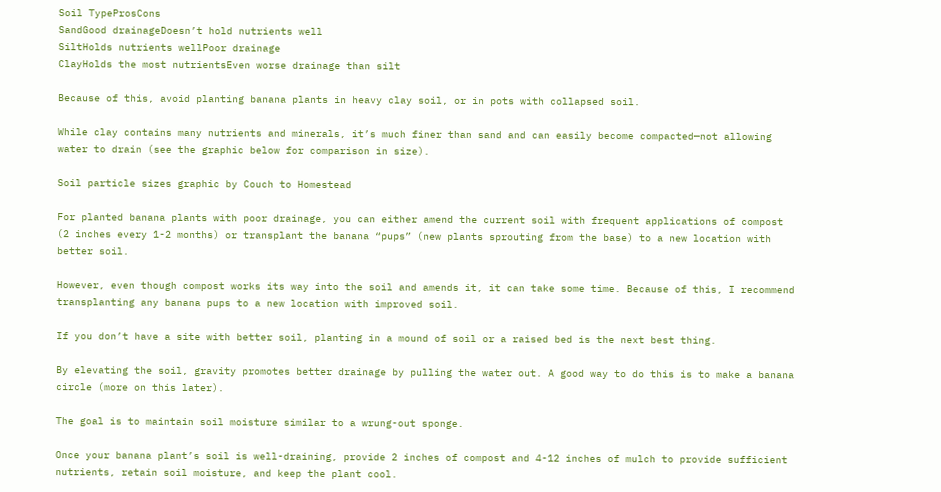Soil TypeProsCons
SandGood drainageDoesn’t hold nutrients well
SiltHolds nutrients wellPoor drainage
ClayHolds the most nutrientsEven worse drainage than silt

Because of this, avoid planting banana plants in heavy clay soil, or in pots with collapsed soil.

While clay contains many nutrients and minerals, it’s much finer than sand and can easily become compacted—not allowing water to drain (see the graphic below for comparison in size).

Soil particle sizes graphic by Couch to Homestead

For planted banana plants with poor drainage, you can either amend the current soil with frequent applications of compost (2 inches every 1-2 months) or transplant the banana “pups” (new plants sprouting from the base) to a new location with better soil.

However, even though compost works its way into the soil and amends it, it can take some time. Because of this, I recommend transplanting any banana pups to a new location with improved soil.

If you don’t have a site with better soil, planting in a mound of soil or a raised bed is the next best thing.

By elevating the soil, gravity promotes better drainage by pulling the water out. A good way to do this is to make a banana circle (more on this later).

The goal is to maintain soil moisture similar to a wrung-out sponge.

Once your banana plant’s soil is well-draining, provide 2 inches of compost and 4-12 inches of mulch to provide sufficient nutrients, retain soil moisture, and keep the plant cool.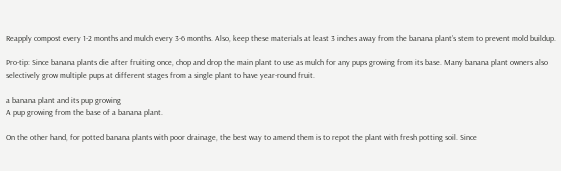Reapply compost every 1-2 months and mulch every 3-6 months. Also, keep these materials at least 3 inches away from the banana plant’s stem to prevent mold buildup.

Pro-tip: Since banana plants die after fruiting once, chop and drop the main plant to use as mulch for any pups growing from its base. Many banana plant owners also selectively grow multiple pups at different stages from a single plant to have year-round fruit.

a banana plant and its pup growing
A pup growing from the base of a banana plant.

On the other hand, for potted banana plants with poor drainage, the best way to amend them is to repot the plant with fresh potting soil. Since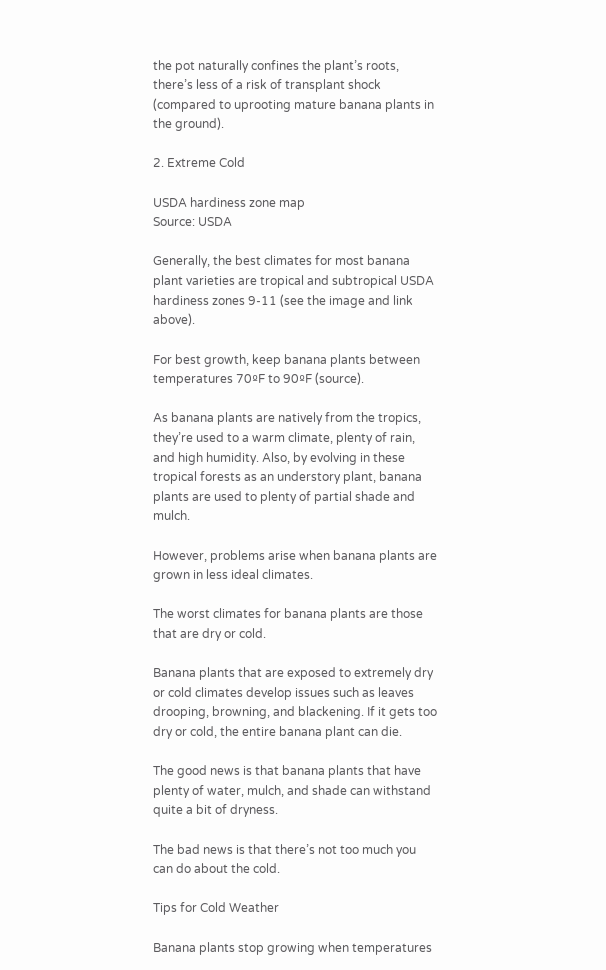the pot naturally confines the plant’s roots, there’s less of a risk of transplant shock (compared to uprooting mature banana plants in the ground).

2. Extreme Cold

USDA hardiness zone map
Source: USDA

Generally, the best climates for most banana plant varieties are tropical and subtropical USDA hardiness zones 9-11 (see the image and link above).

For best growth, keep banana plants between temperatures 70ºF to 90ºF (source).

As banana plants are natively from the tropics, they’re used to a warm climate, plenty of rain, and high humidity. Also, by evolving in these tropical forests as an understory plant, banana plants are used to plenty of partial shade and mulch.

However, problems arise when banana plants are grown in less ideal climates.

The worst climates for banana plants are those that are dry or cold.

Banana plants that are exposed to extremely dry or cold climates develop issues such as leaves drooping, browning, and blackening. If it gets too dry or cold, the entire banana plant can die.

The good news is that banana plants that have plenty of water, mulch, and shade can withstand quite a bit of dryness.

The bad news is that there’s not too much you can do about the cold.

Tips for Cold Weather

Banana plants stop growing when temperatures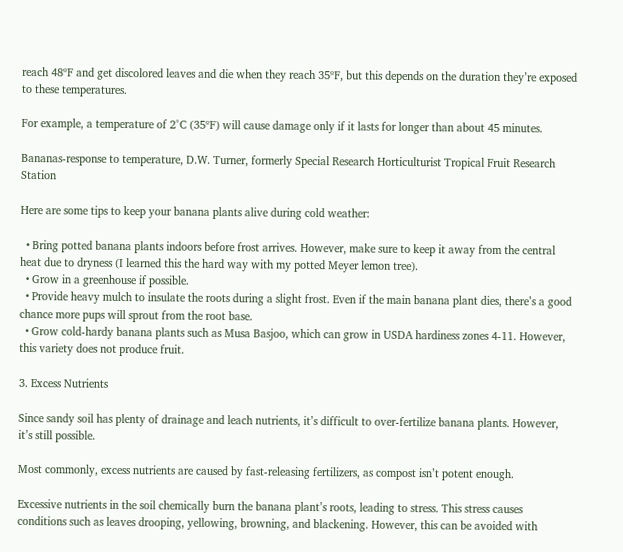reach 48ºF and get discolored leaves and die when they reach 35ºF, but this depends on the duration they’re exposed to these temperatures.

For example, a temperature of 2°C (35ºF) will cause damage only if it lasts for longer than about 45 minutes.

Bananas-response to temperature, D.W. Turner, formerly Special Research Horticulturist Tropical Fruit Research Station

Here are some tips to keep your banana plants alive during cold weather:

  • Bring potted banana plants indoors before frost arrives. However, make sure to keep it away from the central heat due to dryness (I learned this the hard way with my potted Meyer lemon tree).
  • Grow in a greenhouse if possible.
  • Provide heavy mulch to insulate the roots during a slight frost. Even if the main banana plant dies, there’s a good chance more pups will sprout from the root base.
  • Grow cold-hardy banana plants such as Musa Basjoo, which can grow in USDA hardiness zones 4-11. However, this variety does not produce fruit.

3. Excess Nutrients

Since sandy soil has plenty of drainage and leach nutrients, it’s difficult to over-fertilize banana plants. However, it’s still possible.

Most commonly, excess nutrients are caused by fast-releasing fertilizers, as compost isn’t potent enough.

Excessive nutrients in the soil chemically burn the banana plant’s roots, leading to stress. This stress causes conditions such as leaves drooping, yellowing, browning, and blackening. However, this can be avoided with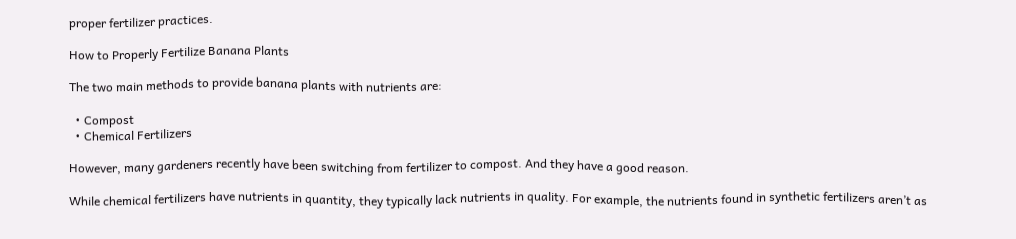proper fertilizer practices.

How to Properly Fertilize Banana Plants

The two main methods to provide banana plants with nutrients are:

  • Compost
  • Chemical Fertilizers

However, many gardeners recently have been switching from fertilizer to compost. And they have a good reason.

While chemical fertilizers have nutrients in quantity, they typically lack nutrients in quality. For example, the nutrients found in synthetic fertilizers aren’t as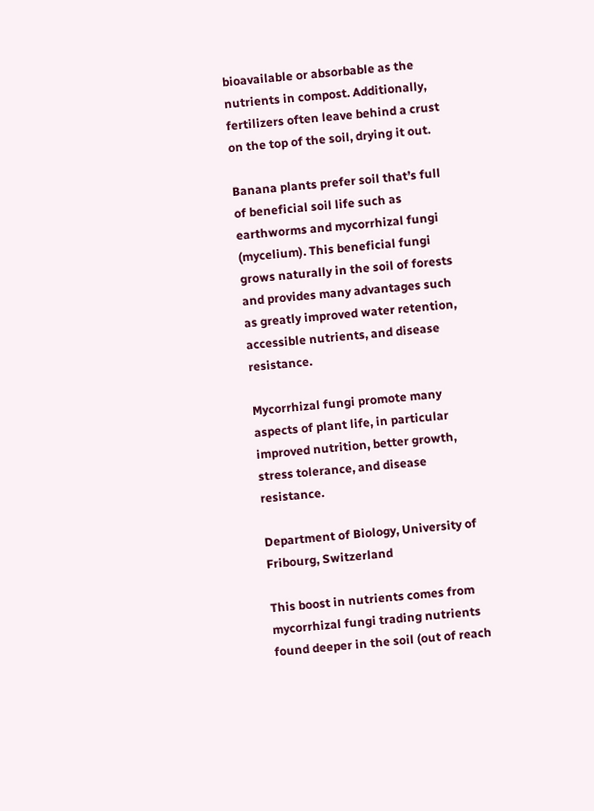bioavailable or absorbable as the nutrients in compost. Additionally, fertilizers often leave behind a crust on the top of the soil, drying it out.

Banana plants prefer soil that’s full of beneficial soil life such as earthworms and mycorrhizal fungi (mycelium). This beneficial fungi grows naturally in the soil of forests and provides many advantages such as greatly improved water retention, accessible nutrients, and disease resistance.

Mycorrhizal fungi promote many aspects of plant life, in particular improved nutrition, better growth, stress tolerance, and disease resistance.

Department of Biology, University of Fribourg, Switzerland

This boost in nutrients comes from mycorrhizal fungi trading nutrients found deeper in the soil (out of reach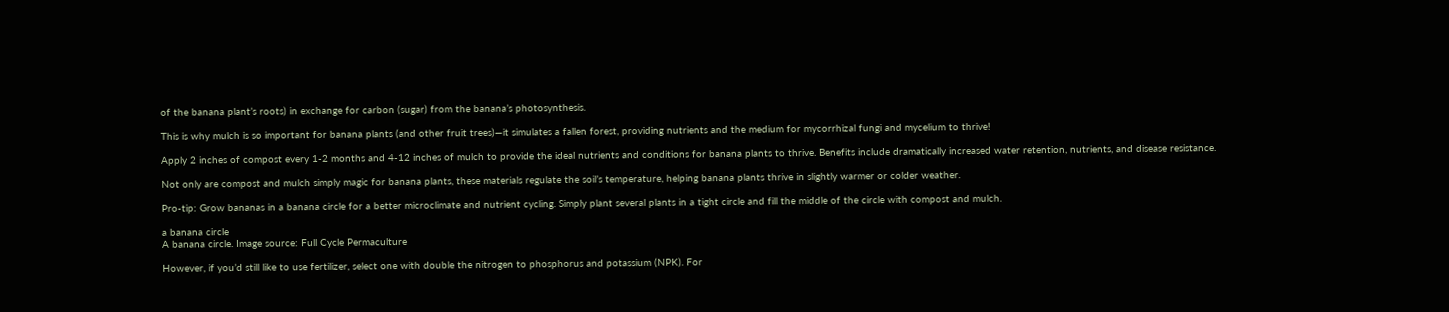of the banana plant’s roots) in exchange for carbon (sugar) from the banana’s photosynthesis.

This is why mulch is so important for banana plants (and other fruit trees)—it simulates a fallen forest, providing nutrients and the medium for mycorrhizal fungi and mycelium to thrive!

Apply 2 inches of compost every 1-2 months and 4-12 inches of mulch to provide the ideal nutrients and conditions for banana plants to thrive. Benefits include dramatically increased water retention, nutrients, and disease resistance.

Not only are compost and mulch simply magic for banana plants, these materials regulate the soil’s temperature, helping banana plants thrive in slightly warmer or colder weather.

Pro-tip: Grow bananas in a banana circle for a better microclimate and nutrient cycling. Simply plant several plants in a tight circle and fill the middle of the circle with compost and mulch.

a banana circle
A banana circle. Image source: Full Cycle Permaculture

However, if you’d still like to use fertilizer, select one with double the nitrogen to phosphorus and potassium (NPK). For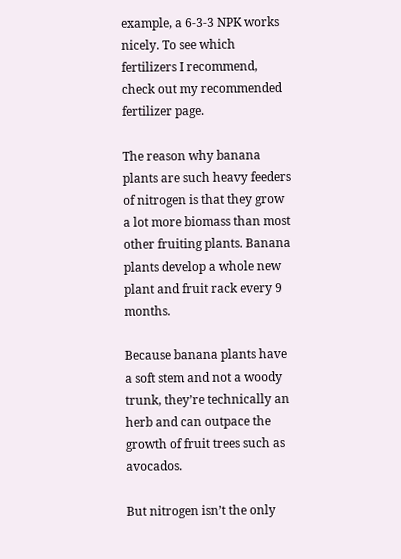example, a 6-3-3 NPK works nicely. To see which fertilizers I recommend, check out my recommended fertilizer page.

The reason why banana plants are such heavy feeders of nitrogen is that they grow a lot more biomass than most other fruiting plants. Banana plants develop a whole new plant and fruit rack every 9 months.

Because banana plants have a soft stem and not a woody trunk, they’re technically an herb and can outpace the growth of fruit trees such as avocados.

But nitrogen isn’t the only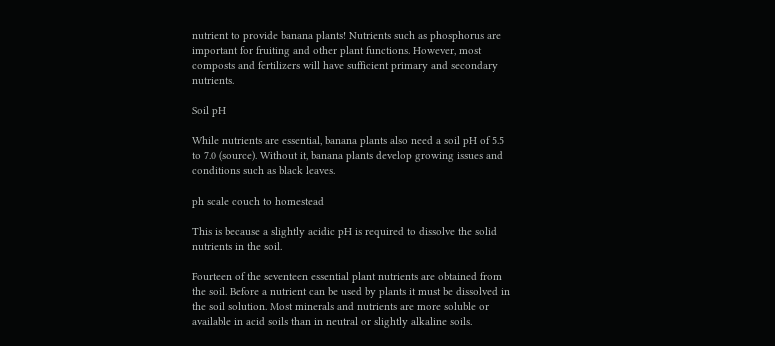nutrient to provide banana plants! Nutrients such as phosphorus are important for fruiting and other plant functions. However, most composts and fertilizers will have sufficient primary and secondary nutrients.

Soil pH

While nutrients are essential, banana plants also need a soil pH of 5.5 to 7.0 (source). Without it, banana plants develop growing issues and conditions such as black leaves.

ph scale couch to homestead

This is because a slightly acidic pH is required to dissolve the solid nutrients in the soil.

Fourteen of the seventeen essential plant nutrients are obtained from the soil. Before a nutrient can be used by plants it must be dissolved in the soil solution. Most minerals and nutrients are more soluble or available in acid soils than in neutral or slightly alkaline soils.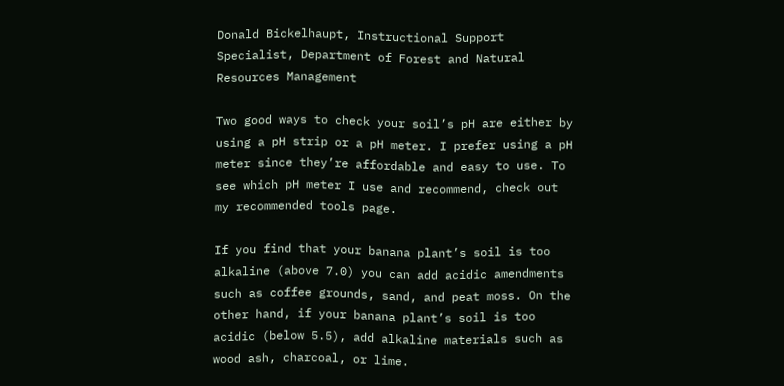Donald Bickelhaupt, Instructional Support Specialist, Department of Forest and Natural Resources Management

Two good ways to check your soil’s pH are either by using a pH strip or a pH meter. I prefer using a pH meter since they’re affordable and easy to use. To see which pH meter I use and recommend, check out my recommended tools page.

If you find that your banana plant’s soil is too alkaline (above 7.0) you can add acidic amendments such as coffee grounds, sand, and peat moss. On the other hand, if your banana plant’s soil is too acidic (below 5.5), add alkaline materials such as wood ash, charcoal, or lime.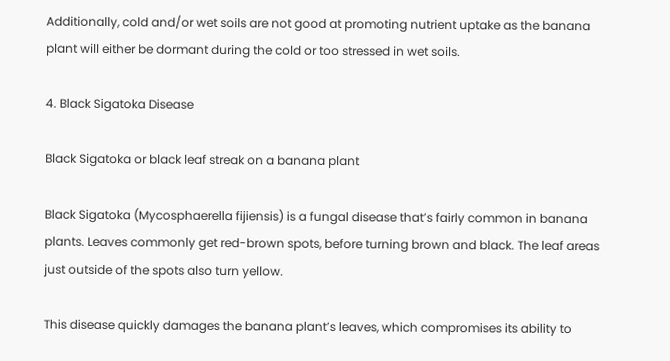Additionally, cold and/or wet soils are not good at promoting nutrient uptake as the banana plant will either be dormant during the cold or too stressed in wet soils.

4. Black Sigatoka Disease

Black Sigatoka or black leaf streak on a banana plant

Black Sigatoka (Mycosphaerella fijiensis) is a fungal disease that’s fairly common in banana plants. Leaves commonly get red-brown spots, before turning brown and black. The leaf areas just outside of the spots also turn yellow.

This disease quickly damages the banana plant’s leaves, which compromises its ability to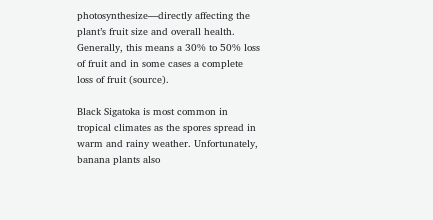photosynthesize—directly affecting the plant’s fruit size and overall health. Generally, this means a 30% to 50% loss of fruit and in some cases a complete loss of fruit (source).

Black Sigatoka is most common in tropical climates as the spores spread in warm and rainy weather. Unfortunately, banana plants also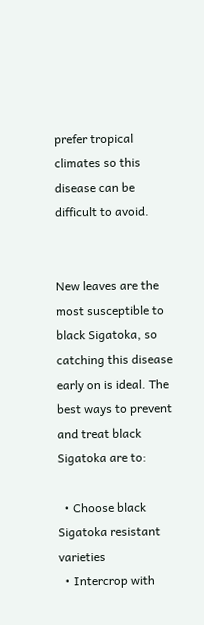prefer tropical climates so this disease can be difficult to avoid.


New leaves are the most susceptible to black Sigatoka, so catching this disease early on is ideal. The best ways to prevent and treat black Sigatoka are to:

  • Choose black Sigatoka resistant varieties
  • Intercrop with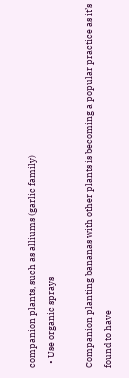companion plants, such as alliums (garlic family)
  • Use organic sprays

Companion planting bananas with other plants is becoming a popular practice as it’s found to have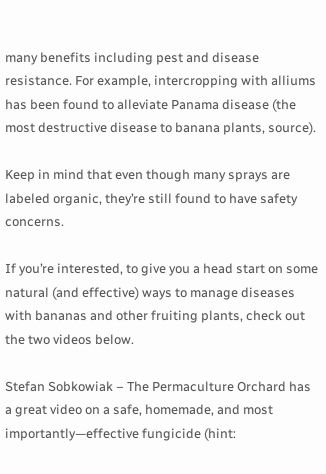many benefits including pest and disease resistance. For example, intercropping with alliums has been found to alleviate Panama disease (the most destructive disease to banana plants, source).

Keep in mind that even though many sprays are labeled organic, they’re still found to have safety concerns.

If you’re interested, to give you a head start on some natural (and effective) ways to manage diseases with bananas and other fruiting plants, check out the two videos below.

Stefan Sobkowiak – The Permaculture Orchard has a great video on a safe, homemade, and most importantly—effective fungicide (hint: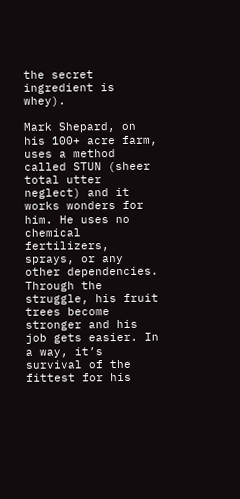the secret ingredient is whey).

Mark Shepard, on his 100+ acre farm, uses a method called STUN (sheer total utter neglect) and it works wonders for him. He uses no chemical fertilizers, sprays, or any other dependencies. Through the struggle, his fruit trees become stronger and his job gets easier. In a way, it’s survival of the fittest for his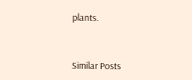plants.


Similar Posts